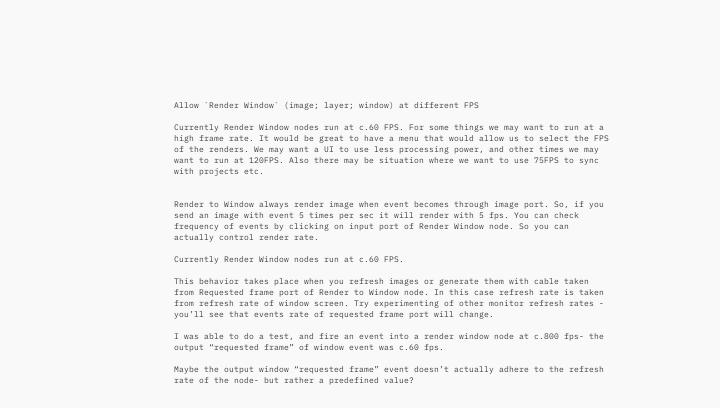Allow `Render Window` (image; layer; window) at different FPS

Currently Render Window nodes run at c.60 FPS. For some things we may want to run at a high frame rate. It would be great to have a menu that would allow us to select the FPS of the renders. We may want a UI to use less processing power, and other times we may want to run at 120FPS. Also there may be situation where we want to use 75FPS to sync with projects etc.


Render to Window always render image when event becomes through image port. So, if you send an image with event 5 times per sec it will render with 5 fps. You can check frequency of events by clicking on input port of Render Window node. So you can actually control render rate.

Currently Render Window nodes run at c.60 FPS.

This behavior takes place when you refresh images or generate them with cable taken from Requested frame port of Render to Window node. In this case refresh rate is taken from refresh rate of window screen. Try experimenting of other monitor refresh rates - you’ll see that events rate of requested frame port will change.

I was able to do a test, and fire an event into a render window node at c.800 fps- the output “requested frame” of window event was c.60 fps.

Maybe the output window “requested frame” event doesn’t actually adhere to the refresh rate of the node- but rather a predefined value?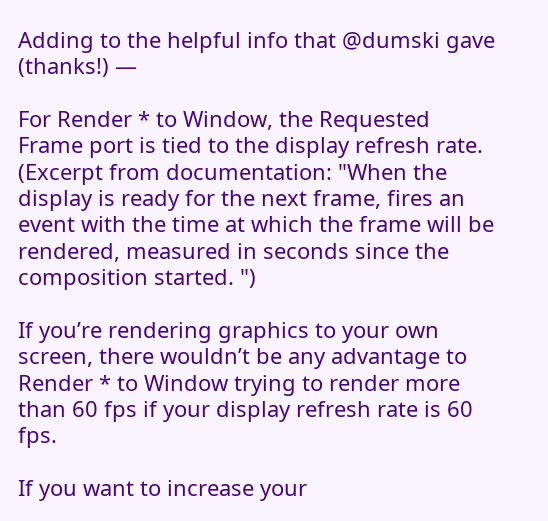Adding to the helpful info that @dumski gave (thanks!) —

For Render * to Window, the Requested Frame port is tied to the display refresh rate. (Excerpt from documentation: "When the display is ready for the next frame, fires an event with the time at which the frame will be rendered, measured in seconds since the composition started. ")

If you’re rendering graphics to your own screen, there wouldn’t be any advantage to Render * to Window trying to render more than 60 fps if your display refresh rate is 60 fps.

If you want to increase your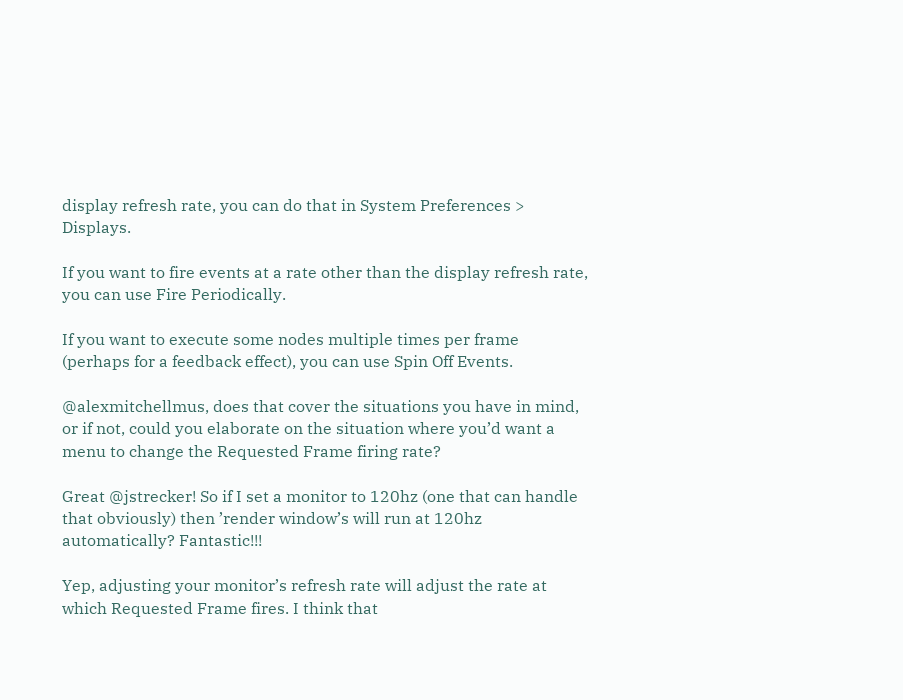display refresh rate, you can do that in System Preferences > Displays.

If you want to fire events at a rate other than the display refresh rate, you can use Fire Periodically.

If you want to execute some nodes multiple times per frame (perhaps for a feedback effect), you can use Spin Off Events.

@alexmitchellmus, does that cover the situations you have in mind, or if not, could you elaborate on the situation where you’d want a menu to change the Requested Frame firing rate?

Great @jstrecker! So if I set a monitor to 120hz (one that can handle that obviously) then ’render window’s will run at 120hz automatically? Fantastic!!!

Yep, adjusting your monitor’s refresh rate will adjust the rate at which Requested Frame fires. I think that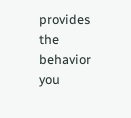provides the behavior you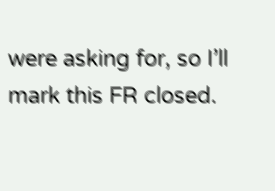were asking for, so I’ll mark this FR closed.